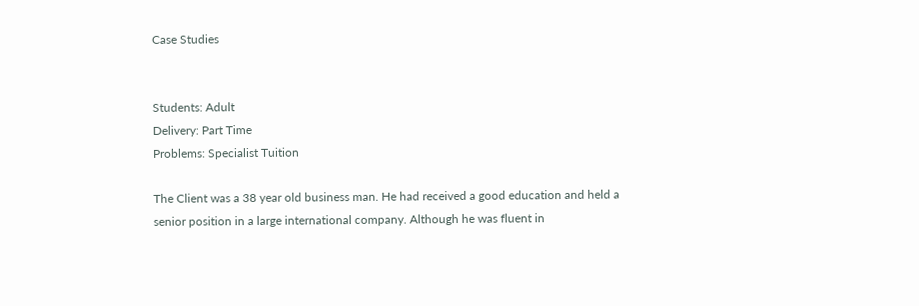Case Studies


Students: Adult
Delivery: Part Time
Problems: Specialist Tuition

The Client was a 38 year old business man. He had received a good education and held a senior position in a large international company. Although he was fluent in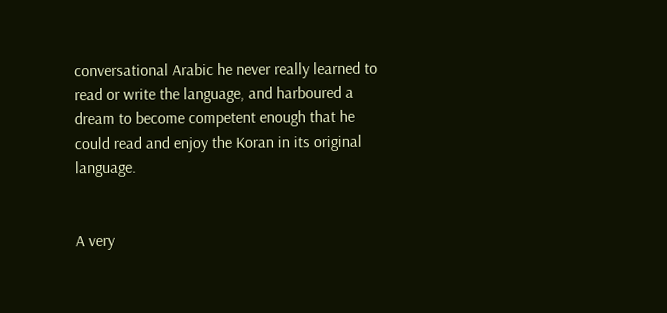conversational Arabic he never really learned to read or write the language, and harboured a dream to become competent enough that he could read and enjoy the Koran in its original language.


A very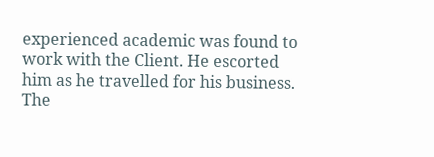experienced academic was found to work with the Client. He escorted him as he travelled for his business. The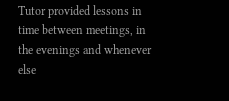Tutor provided lessons in time between meetings, in the evenings and whenever else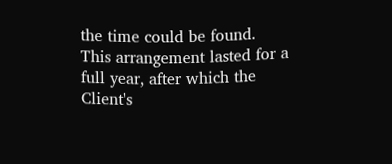the time could be found.
This arrangement lasted for a full year, after which the Client's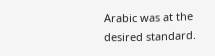Arabic was at the desired standard.